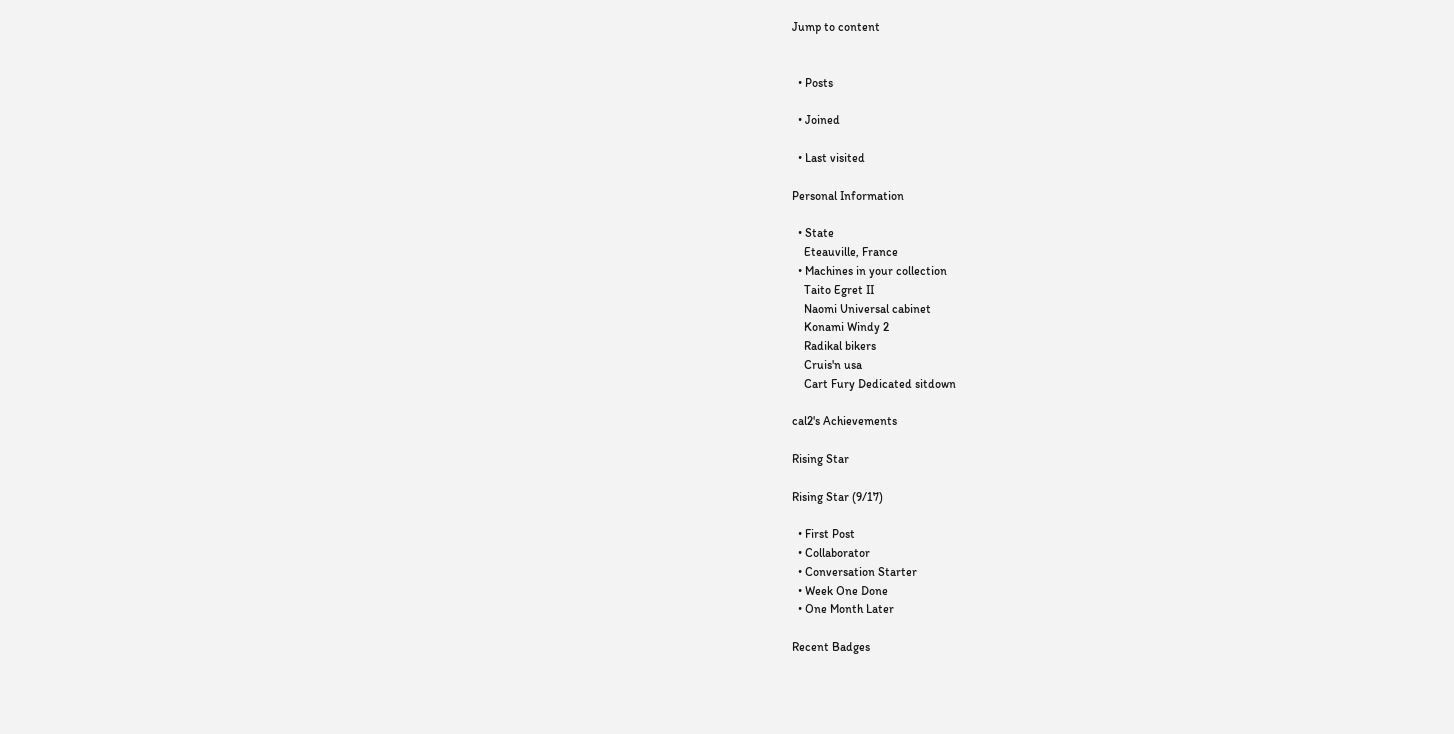Jump to content


  • Posts

  • Joined

  • Last visited

Personal Information

  • State
    Eteauville, France
  • Machines in your collection
    Taito Egret II
    Naomi Universal cabinet
    Konami Windy 2
    Radikal bikers
    Cruis'n usa
    Cart Fury Dedicated sitdown

cal2's Achievements

Rising Star

Rising Star (9/17)

  • First Post
  • Collaborator
  • Conversation Starter
  • Week One Done
  • One Month Later

Recent Badges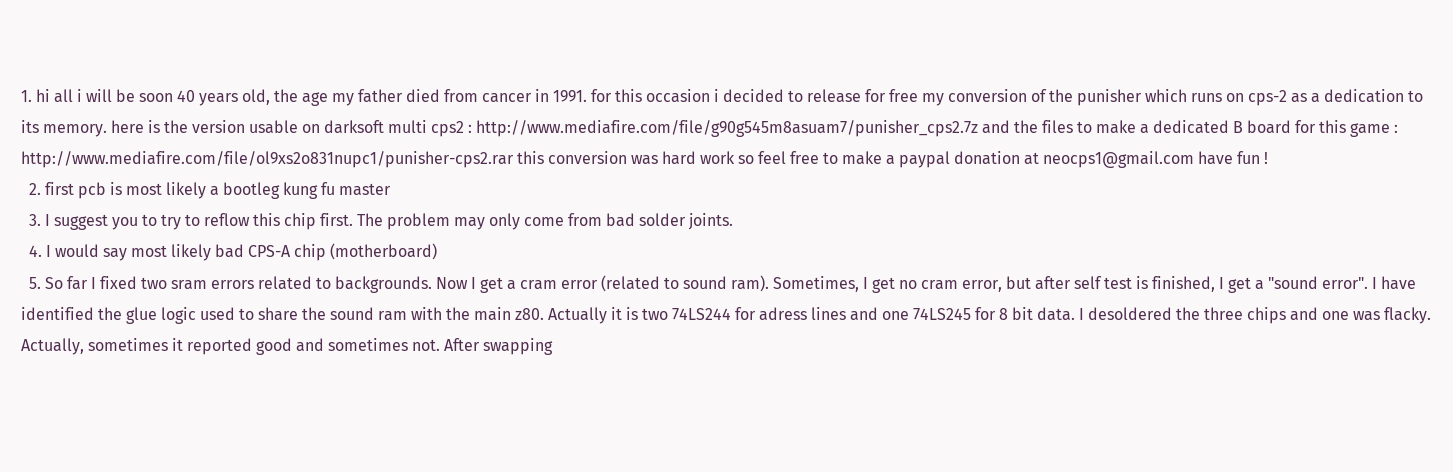1. hi all i will be soon 40 years old, the age my father died from cancer in 1991. for this occasion i decided to release for free my conversion of the punisher which runs on cps-2 as a dedication to its memory. here is the version usable on darksoft multi cps2 : http://www.mediafire.com/file/g90g545m8asuam7/punisher_cps2.7z and the files to make a dedicated B board for this game : http://www.mediafire.com/file/ol9xs2o831nupc1/punisher-cps2.rar this conversion was hard work so feel free to make a paypal donation at neocps1@gmail.com have fun !
  2. first pcb is most likely a bootleg kung fu master
  3. I suggest you to try to reflow this chip first. The problem may only come from bad solder joints.
  4. I would say most likely bad CPS-A chip (motherboard)
  5. So far I fixed two sram errors related to backgrounds. Now I get a cram error (related to sound ram). Sometimes, I get no cram error, but after self test is finished, I get a "sound error". I have identified the glue logic used to share the sound ram with the main z80. Actually it is two 74LS244 for adress lines and one 74LS245 for 8 bit data. I desoldered the three chips and one was flacky. Actually, sometimes it reported good and sometimes not. After swapping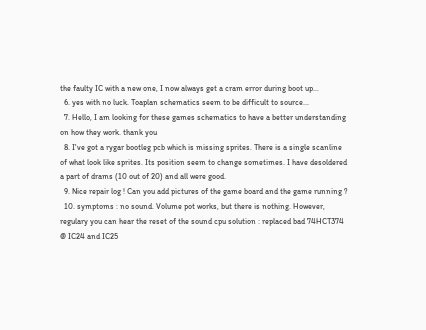the faulty IC with a new one, I now always get a cram error during boot up...
  6. yes with no luck. Toaplan schematics seem to be difficult to source...
  7. Hello, I am looking for these games schematics to have a better understanding on how they work. thank you
  8. I've got a rygar bootleg pcb which is missing sprites. There is a single scanline of what look like sprites. Its position seem to change sometimes. I have desoldered a part of drams (10 out of 20) and all were good.
  9. Nice repair log ! Can you add pictures of the game board and the game running ?
  10. symptoms : no sound. Volume pot works, but there is nothing. However, regulary you can hear the reset of the sound cpu solution : replaced bad 74HCT374 @ IC24 and IC25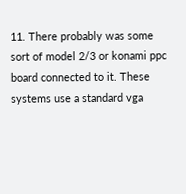11. There probably was some sort of model 2/3 or konami ppc board connected to it. These systems use a standard vga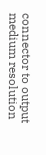connector to output medium resolution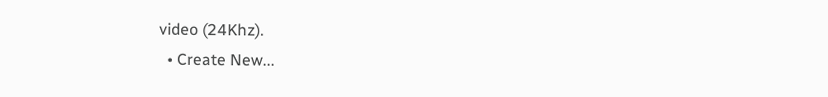video (24Khz).
  • Create New...